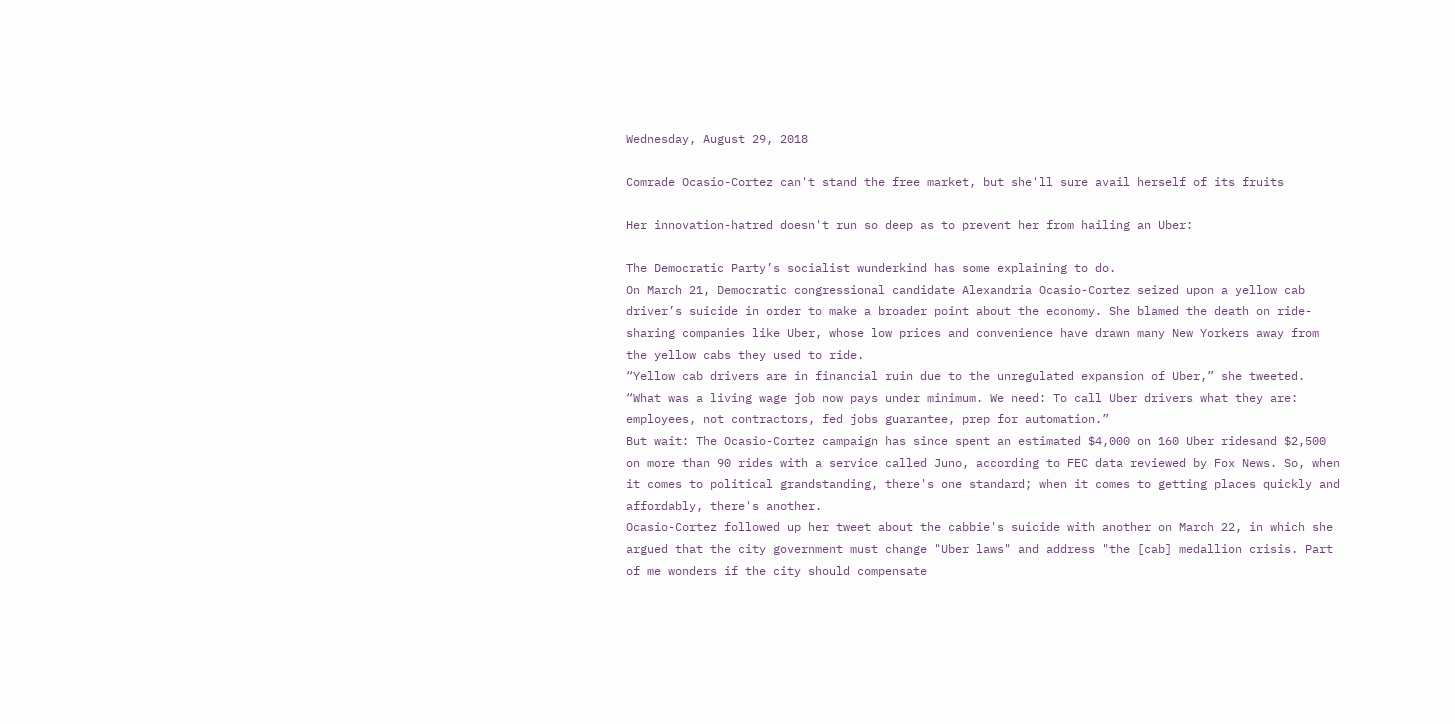Wednesday, August 29, 2018

Comrade Ocasio-Cortez can't stand the free market, but she'll sure avail herself of its fruits

Her innovation-hatred doesn't run so deep as to prevent her from hailing an Uber:

The Democratic Party’s socialist wunderkind has some explaining to do.
On March 21, Democratic congressional candidate Alexandria Ocasio-Cortez seized upon a yellow cab driver’s suicide in order to make a broader point about the economy. She blamed the death on ride-sharing companies like Uber, whose low prices and convenience have drawn many New Yorkers away from the yellow cabs they used to ride.
“Yellow cab drivers are in financial ruin due to the unregulated expansion of Uber,” she tweeted. “What was a living wage job now pays under minimum. We need: To call Uber drivers what they are: employees, not contractors, fed jobs guarantee, prep for automation.”
But wait: The Ocasio-Cortez campaign has since spent an estimated $4,000 on 160 Uber ridesand $2,500 on more than 90 rides with a service called Juno, according to FEC data reviewed by Fox News. So, when it comes to political grandstanding, there's one standard; when it comes to getting places quickly and affordably, there's another.
Ocasio-Cortez followed up her tweet about the cabbie's suicide with another on March 22, in which she argued that the city government must change "Uber laws" and address "the [cab] medallion crisis. Part of me wonders if the city should compensate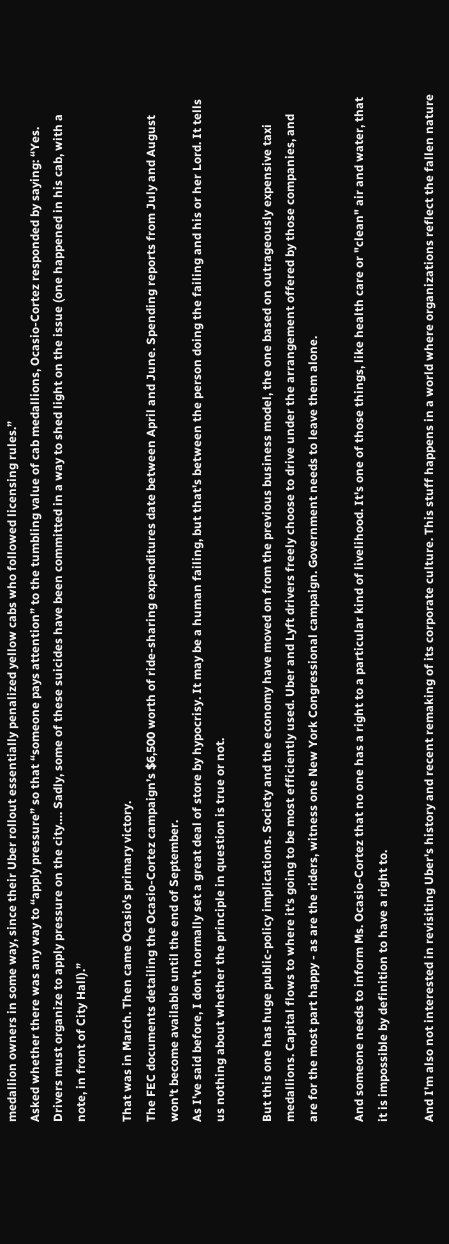medallion owners in some way, since their Uber rollout essentially penalized yellow cabs who followed licensing rules.”
Asked whether there was any way to “apply pressure” so that “someone pays attention” to the tumbling value of cab medallions, Ocasio-Cortez responded by saying: “Yes. Drivers must organize to apply pressure on the city…. Sadly, some of these suicides have been committed in a way to shed light on the issue (one happened in his cab, with a note, in front of City Hall).”

That was in March. Then came Ocasio's primary victory.
The FEC documents detailing the Ocasio-Cortez campaign’s $6,500 worth of ride-sharing expenditures date between April and June. Spending reports from July and August won't become available until the end of September.
As I've said before, I don't normally set a great deal of store by hypocrisy. It may be a human failing, but that's between the person doing the failing and his or her Lord. It tells us nothing about whether the principle in question is true or not.

But this one has huge public-policy implications. Society and the economy have moved on from the previous business model, the one based on outrageously expensive taxi medallions. Capital flows to where it's going to be most efficiently used. Uber and Lyft drivers freely choose to drive under the arrangement offered by those companies, and are for the most part happy - as are the riders, witness one New York Congressional campaign. Government needs to leave them alone.

And someone needs to inform Ms. Ocasio-Cortez that no one has a right to a particular kind of livelihood. It's one of those things, like health care or "clean" air and water, that it is impossible by definition to have a right to.

And I'm also not interested in revisiting Uber's history and recent remaking of its corporate culture. This stuff happens in a world where organizations reflect the fallen nature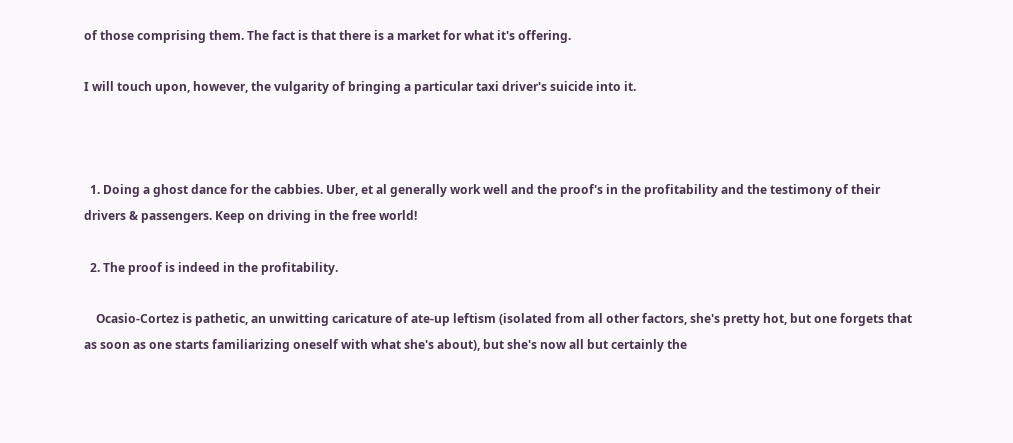of those comprising them. The fact is that there is a market for what it's offering.

I will touch upon, however, the vulgarity of bringing a particular taxi driver's suicide into it.



  1. Doing a ghost dance for the cabbies. Uber, et al generally work well and the proof's in the profitability and the testimony of their drivers & passengers. Keep on driving in the free world!

  2. The proof is indeed in the profitability.

    Ocasio-Cortez is pathetic, an unwitting caricature of ate-up leftism (isolated from all other factors, she's pretty hot, but one forgets that as soon as one starts familiarizing oneself with what she's about), but she's now all but certainly the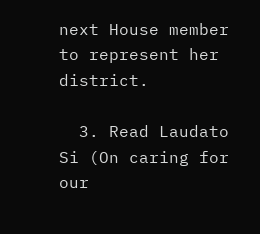next House member to represent her district.

  3. Read Laudato Si (On caring for our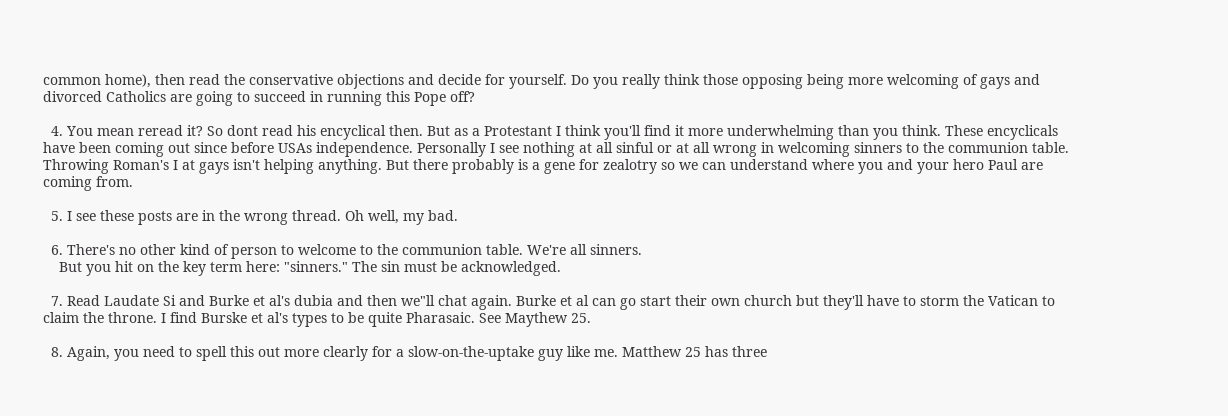common home), then read the conservative objections and decide for yourself. Do you really think those opposing being more welcoming of gays and divorced Catholics are going to succeed in running this Pope off?

  4. You mean reread it? So dont read his encyclical then. But as a Protestant I think you'll find it more underwhelming than you think. These encyclicals have been coming out since before USAs independence. Personally I see nothing at all sinful or at all wrong in welcoming sinners to the communion table. Throwing Roman's I at gays isn't helping anything. But there probably is a gene for zealotry so we can understand where you and your hero Paul are coming from.

  5. I see these posts are in the wrong thread. Oh well, my bad.

  6. There's no other kind of person to welcome to the communion table. We're all sinners.
    But you hit on the key term here: "sinners." The sin must be acknowledged.

  7. Read Laudate Si and Burke et al's dubia and then we"ll chat again. Burke et al can go start their own church but they'll have to storm the Vatican to claim the throne. I find Burske et al's types to be quite Pharasaic. See Maythew 25.

  8. Again, you need to spell this out more clearly for a slow-on-the-uptake guy like me. Matthew 25 has three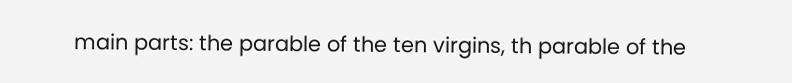main parts: the parable of the ten virgins, th parable of the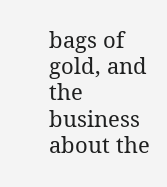bags of gold, and the business about the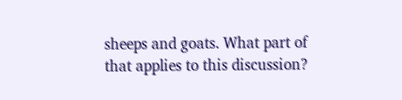sheeps and goats. What part of that applies to this discussion?